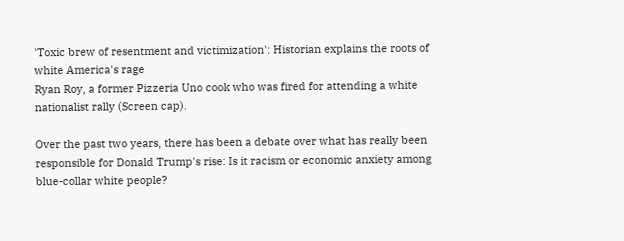'Toxic brew of resentment and victimization': Historian explains the roots of white America's rage
Ryan Roy, a former Pizzeria Uno cook who was fired for attending a white nationalist rally (Screen cap).

Over the past two years, there has been a debate over what has really been responsible for Donald Trump's rise: Is it racism or economic anxiety among blue-collar white people?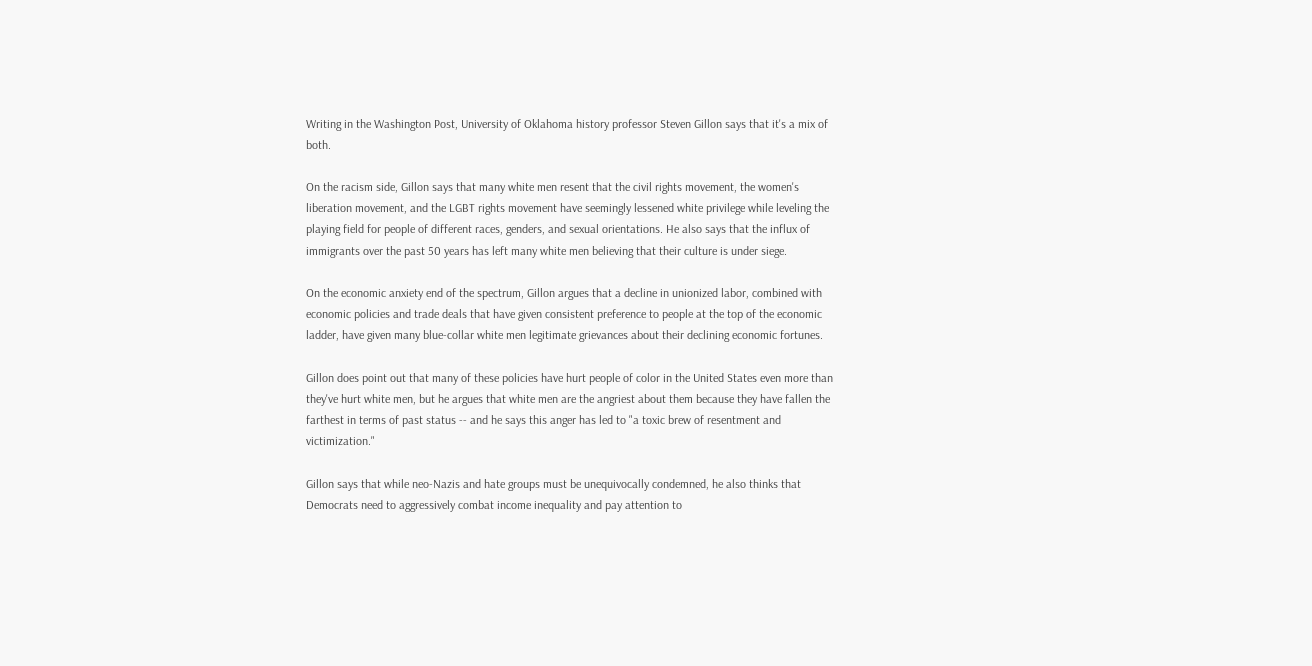Writing in the Washington Post, University of Oklahoma history professor Steven Gillon says that it's a mix of both.

On the racism side, Gillon says that many white men resent that the civil rights movement, the women's liberation movement, and the LGBT rights movement have seemingly lessened white privilege while leveling the playing field for people of different races, genders, and sexual orientations. He also says that the influx of immigrants over the past 50 years has left many white men believing that their culture is under siege.

On the economic anxiety end of the spectrum, Gillon argues that a decline in unionized labor, combined with economic policies and trade deals that have given consistent preference to people at the top of the economic ladder, have given many blue-collar white men legitimate grievances about their declining economic fortunes.

Gillon does point out that many of these policies have hurt people of color in the United States even more than they've hurt white men, but he argues that white men are the angriest about them because they have fallen the farthest in terms of past status -- and he says this anger has led to "a toxic brew of resentment and victimization."

Gillon says that while neo-Nazis and hate groups must be unequivocally condemned, he also thinks that Democrats need to aggressively combat income inequality and pay attention to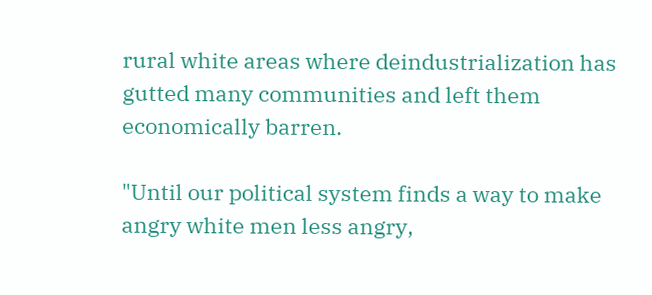rural white areas where deindustrialization has gutted many communities and left them economically barren.

"Until our political system finds a way to make angry white men less angry,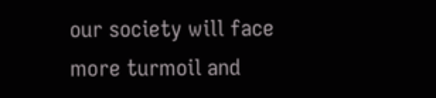our society will face more turmoil and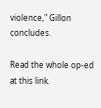violence," Gillon concludes.

Read the whole op-ed at this link.